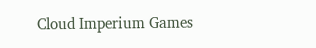Cloud Imperium Games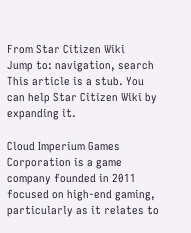From Star Citizen Wiki
Jump to: navigation, search
This article is a stub. You can help Star Citizen Wiki by expanding it.

Cloud Imperium Games Corporation is a game company founded in 2011 focused on high-end gaming, particularly as it relates to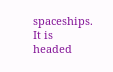spaceships. It is headed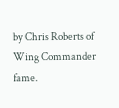by Chris Roberts of Wing Commander fame.